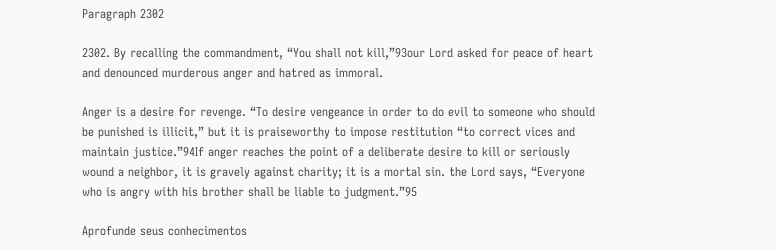Paragraph 2302

2302. By recalling the commandment, “You shall not kill,”93our Lord asked for peace of heart and denounced murderous anger and hatred as immoral.

Anger is a desire for revenge. “To desire vengeance in order to do evil to someone who should be punished is illicit,” but it is praiseworthy to impose restitution “to correct vices and maintain justice.”94If anger reaches the point of a deliberate desire to kill or seriously wound a neighbor, it is gravely against charity; it is a mortal sin. the Lord says, “Everyone who is angry with his brother shall be liable to judgment.”95

Aprofunde seus conhecimentos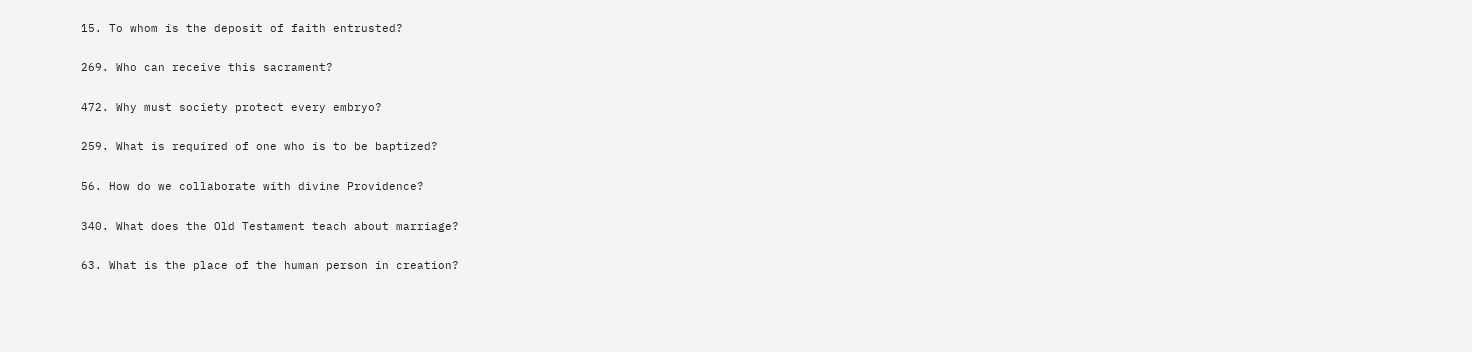15. To whom is the deposit of faith entrusted?

269. Who can receive this sacrament?

472. Why must society protect every embryo?

259. What is required of one who is to be baptized?

56. How do we collaborate with divine Providence?

340. What does the Old Testament teach about marriage?

63. What is the place of the human person in creation?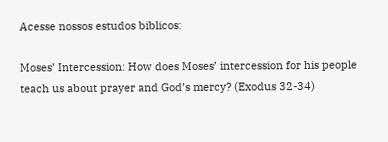Acesse nossos estudos biblicos:

Moses’ Intercession: How does Moses’ intercession for his people teach us about prayer and God’s mercy? (Exodus 32-34)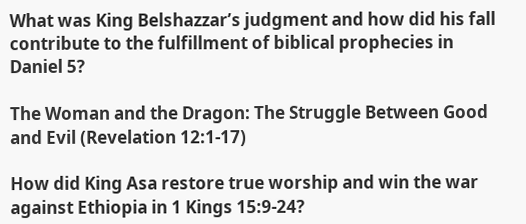What was King Belshazzar’s judgment and how did his fall contribute to the fulfillment of biblical prophecies in Daniel 5?

The Woman and the Dragon: The Struggle Between Good and Evil (Revelation 12:1-17)

How did King Asa restore true worship and win the war against Ethiopia in 1 Kings 15:9-24?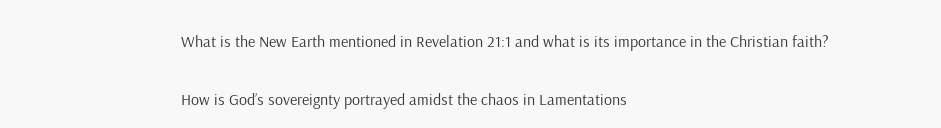What is the New Earth mentioned in Revelation 21:1 and what is its importance in the Christian faith?

How is God’s sovereignty portrayed amidst the chaos in Lamentations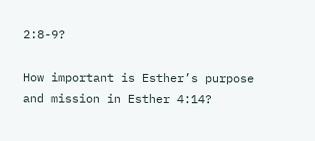2:8-9?

How important is Esther’s purpose and mission in Esther 4:14?